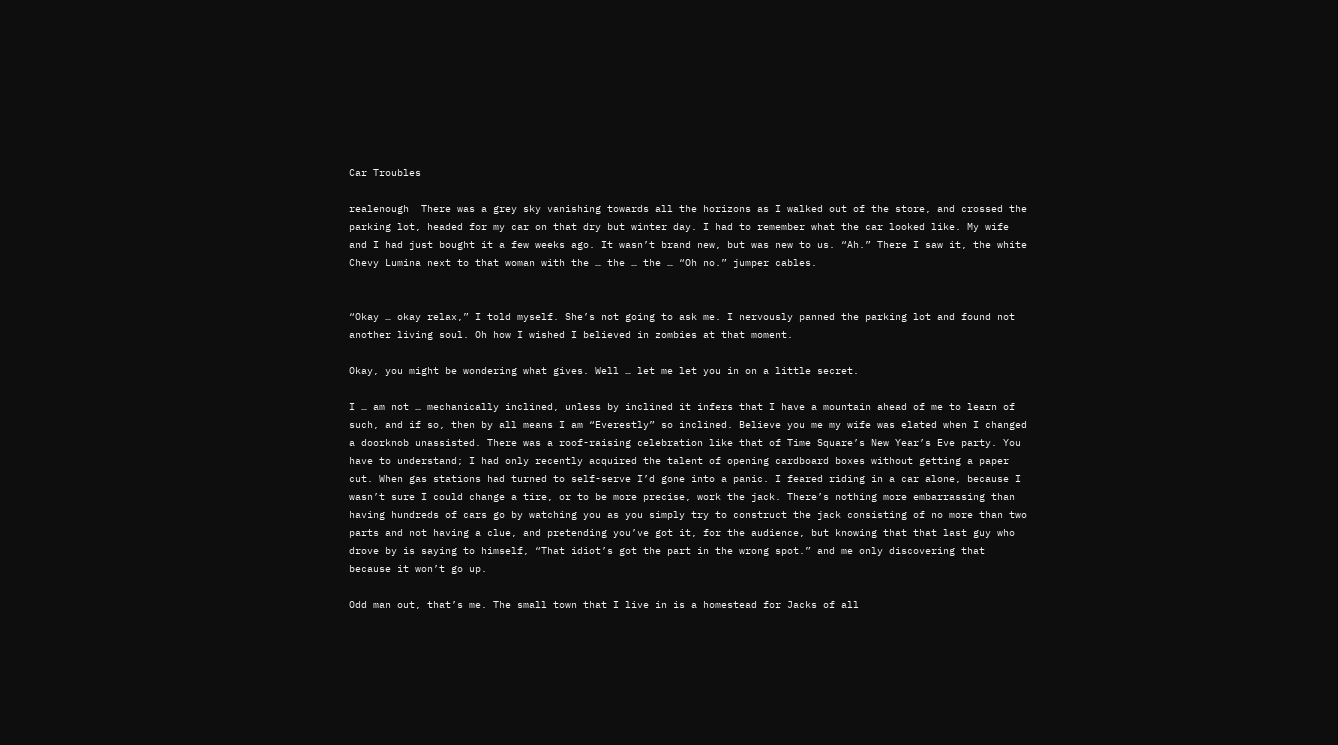Car Troubles

realenough  There was a grey sky vanishing towards all the horizons as I walked out of the store, and crossed the parking lot, headed for my car on that dry but winter day. I had to remember what the car looked like. My wife and I had just bought it a few weeks ago. It wasn’t brand new, but was new to us. “Ah.” There I saw it, the white Chevy Lumina next to that woman with the … the … the … “Oh no.” jumper cables.


“Okay … okay relax,” I told myself. She’s not going to ask me. I nervously panned the parking lot and found not another living soul. Oh how I wished I believed in zombies at that moment.

Okay, you might be wondering what gives. Well … let me let you in on a little secret.

I … am not … mechanically inclined, unless by inclined it infers that I have a mountain ahead of me to learn of such, and if so, then by all means I am “Everestly” so inclined. Believe you me my wife was elated when I changed a doorknob unassisted. There was a roof-raising celebration like that of Time Square’s New Year’s Eve party. You have to understand; I had only recently acquired the talent of opening cardboard boxes without getting a paper cut. When gas stations had turned to self-serve I’d gone into a panic. I feared riding in a car alone, because I wasn’t sure I could change a tire, or to be more precise, work the jack. There’s nothing more embarrassing than having hundreds of cars go by watching you as you simply try to construct the jack consisting of no more than two parts and not having a clue, and pretending you’ve got it, for the audience, but knowing that that last guy who drove by is saying to himself, “That idiot’s got the part in the wrong spot.” and me only discovering that because it won’t go up.

Odd man out, that’s me. The small town that I live in is a homestead for Jacks of all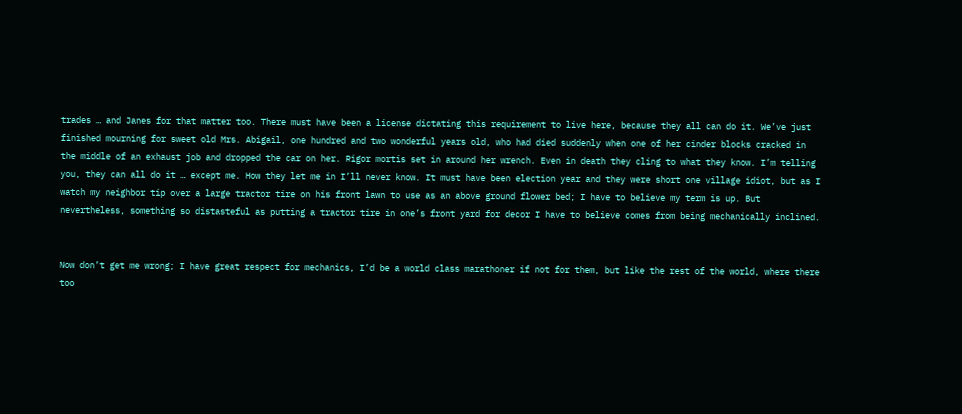trades … and Janes for that matter too. There must have been a license dictating this requirement to live here, because they all can do it. We’ve just finished mourning for sweet old Mrs. Abigail, one hundred and two wonderful years old, who had died suddenly when one of her cinder blocks cracked in the middle of an exhaust job and dropped the car on her. Rigor mortis set in around her wrench. Even in death they cling to what they know. I’m telling you, they can all do it … except me. How they let me in I’ll never know. It must have been election year and they were short one village idiot, but as I watch my neighbor tip over a large tractor tire on his front lawn to use as an above ground flower bed; I have to believe my term is up. But nevertheless, something so distasteful as putting a tractor tire in one’s front yard for decor I have to believe comes from being mechanically inclined.


Now don’t get me wrong; I have great respect for mechanics, I’d be a world class marathoner if not for them, but like the rest of the world, where there too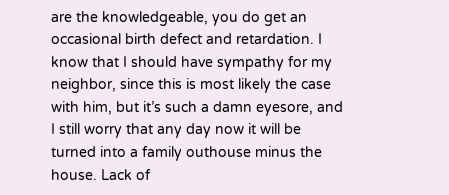are the knowledgeable, you do get an occasional birth defect and retardation. I know that I should have sympathy for my neighbor, since this is most likely the case with him, but it’s such a damn eyesore, and I still worry that any day now it will be turned into a family outhouse minus the house. Lack of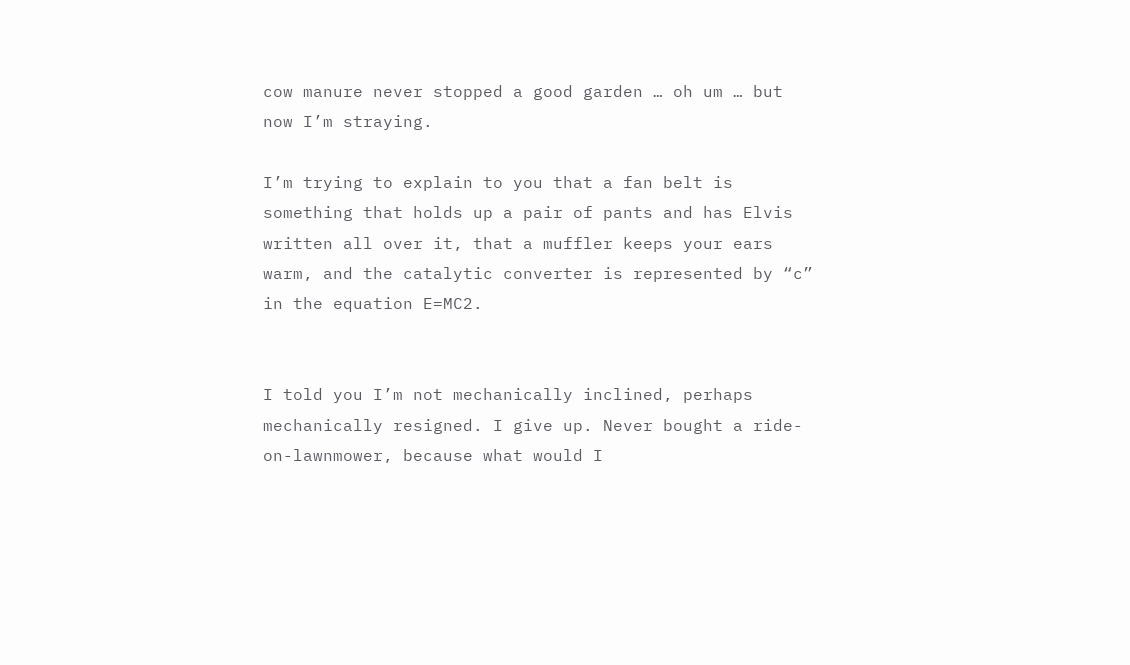cow manure never stopped a good garden … oh um … but now I’m straying.

I’m trying to explain to you that a fan belt is something that holds up a pair of pants and has Elvis written all over it, that a muffler keeps your ears warm, and the catalytic converter is represented by “c” in the equation E=MC2.


I told you I’m not mechanically inclined, perhaps mechanically resigned. I give up. Never bought a ride-on-lawnmower, because what would I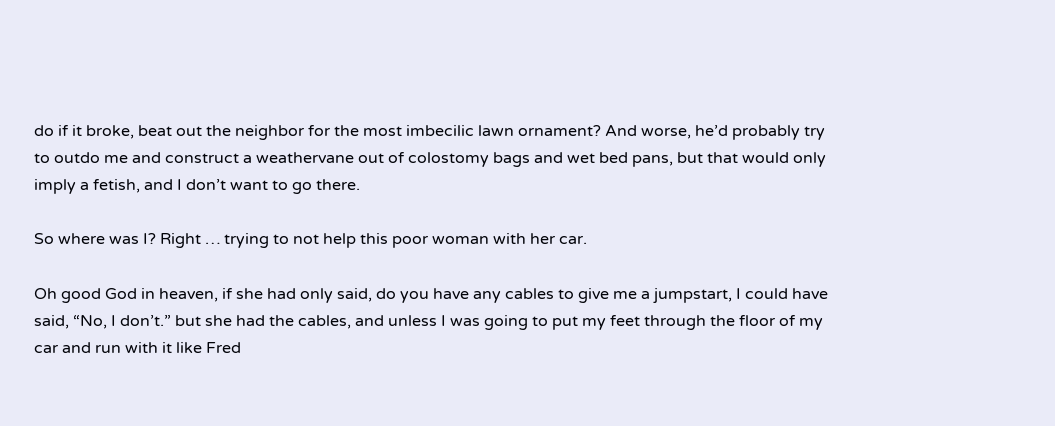do if it broke, beat out the neighbor for the most imbecilic lawn ornament? And worse, he’d probably try to outdo me and construct a weathervane out of colostomy bags and wet bed pans, but that would only imply a fetish, and I don’t want to go there.

So where was I? Right … trying to not help this poor woman with her car.

Oh good God in heaven, if she had only said, do you have any cables to give me a jumpstart, I could have said, “No, I don’t.” but she had the cables, and unless I was going to put my feet through the floor of my car and run with it like Fred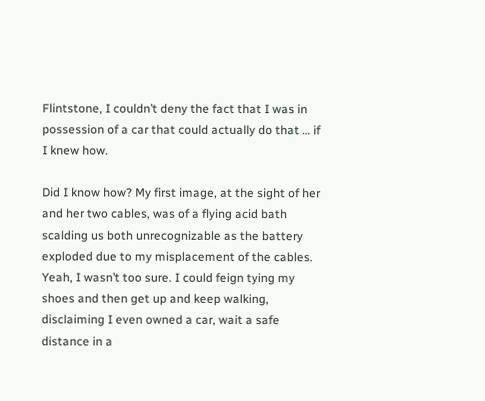Flintstone, I couldn’t deny the fact that I was in possession of a car that could actually do that … if I knew how.

Did I know how? My first image, at the sight of her and her two cables, was of a flying acid bath scalding us both unrecognizable as the battery exploded due to my misplacement of the cables. Yeah, I wasn’t too sure. I could feign tying my shoes and then get up and keep walking, disclaiming I even owned a car, wait a safe distance in a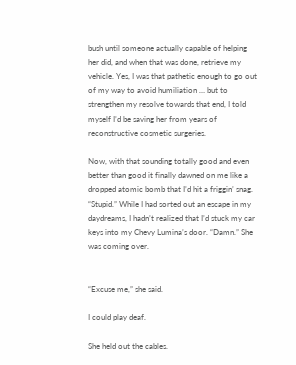bush until someone actually capable of helping her did, and when that was done, retrieve my vehicle. Yes, I was that pathetic enough to go out of my way to avoid humiliation … but to strengthen my resolve towards that end, I told myself I’d be saving her from years of reconstructive cosmetic surgeries.

Now, with that sounding totally good and even better than good it finally dawned on me like a dropped atomic bomb that I’d hit a friggin’ snag. “Stupid.” While I had sorted out an escape in my daydreams, I hadn’t realized that I’d stuck my car keys into my Chevy Lumina’s door. “Damn.” She was coming over.


“Excuse me,” she said.

I could play deaf.

She held out the cables.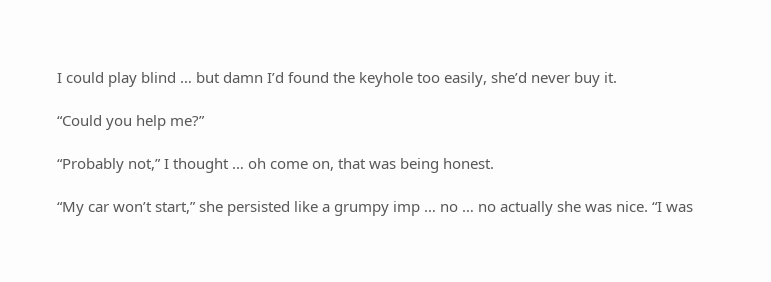I could play blind … but damn I’d found the keyhole too easily, she’d never buy it.

“Could you help me?”

“Probably not,” I thought … oh come on, that was being honest.

“My car won’t start,” she persisted like a grumpy imp … no … no actually she was nice. “I was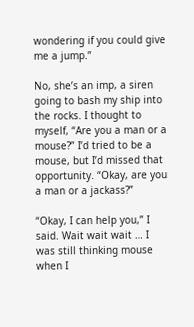wondering if you could give me a jump.”

No, she’s an imp, a siren going to bash my ship into the rocks. I thought to myself, “Are you a man or a mouse?” I’d tried to be a mouse, but I’d missed that opportunity. “Okay, are you a man or a jackass?”

“Okay, I can help you,” I said. Wait wait wait … I was still thinking mouse when I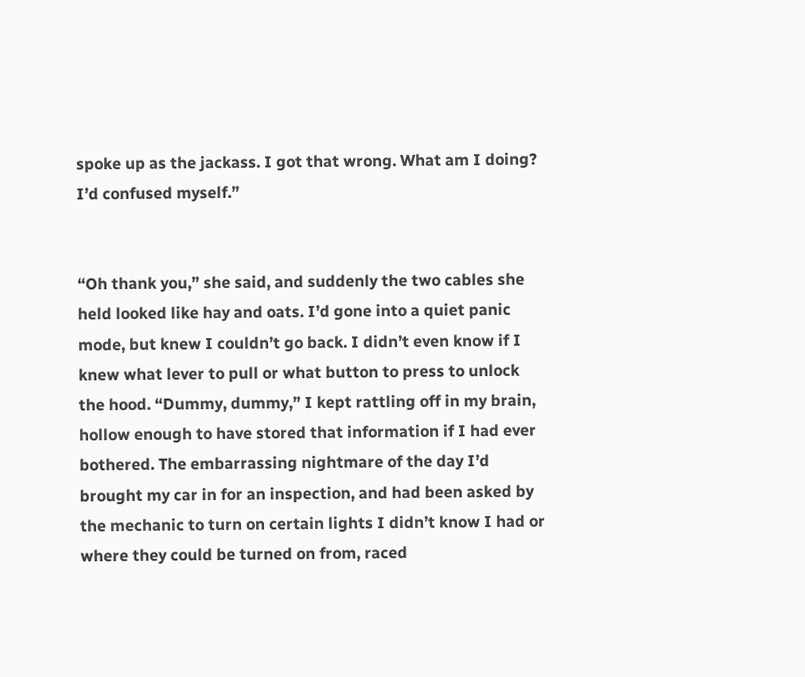spoke up as the jackass. I got that wrong. What am I doing? I’d confused myself.”


“Oh thank you,” she said, and suddenly the two cables she held looked like hay and oats. I’d gone into a quiet panic mode, but knew I couldn’t go back. I didn’t even know if I knew what lever to pull or what button to press to unlock the hood. “Dummy, dummy,” I kept rattling off in my brain, hollow enough to have stored that information if I had ever bothered. The embarrassing nightmare of the day I’d brought my car in for an inspection, and had been asked by the mechanic to turn on certain lights I didn’t know I had or where they could be turned on from, raced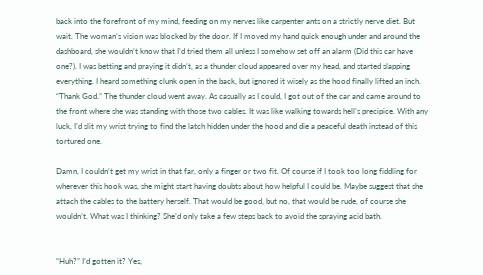back into the forefront of my mind, feeding on my nerves like carpenter ants on a strictly nerve diet. But wait. The woman’s vision was blocked by the door. If I moved my hand quick enough under and around the dashboard, she wouldn’t know that I’d tried them all unless I somehow set off an alarm (Did this car have one?). I was betting and praying it didn’t, as a thunder cloud appeared over my head, and started slapping everything. I heard something clunk open in the back, but ignored it wisely as the hood finally lifted an inch. “Thank God.” The thunder cloud went away. As casually as I could, I got out of the car and came around to the front where she was standing with those two cables. It was like walking towards hell’s precipice. With any luck, I’d slit my wrist trying to find the latch hidden under the hood and die a peaceful death instead of this tortured one.

Damn, I couldn’t get my wrist in that far, only a finger or two fit. Of course if I took too long fiddling for wherever this hook was, she might start having doubts about how helpful I could be. Maybe suggest that she attach the cables to the battery herself. That would be good, but no, that would be rude, of course she wouldn’t. What was I thinking? She’d only take a few steps back to avoid the spraying acid bath.


“Huh?” I’d gotten it? Yes,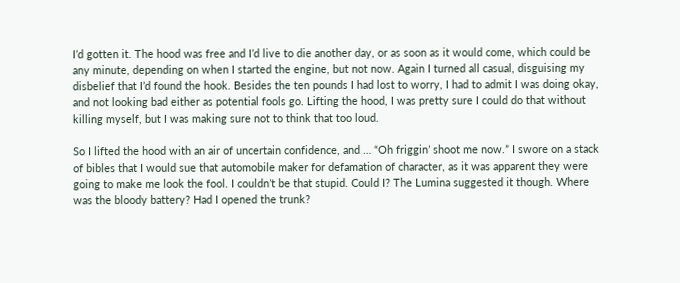I’d gotten it. The hood was free and I’d live to die another day, or as soon as it would come, which could be any minute, depending on when I started the engine, but not now. Again I turned all casual, disguising my disbelief that I’d found the hook. Besides the ten pounds I had lost to worry, I had to admit I was doing okay, and not looking bad either as potential fools go. Lifting the hood, I was pretty sure I could do that without killing myself, but I was making sure not to think that too loud.

So I lifted the hood with an air of uncertain confidence, and … “Oh friggin’ shoot me now.” I swore on a stack of bibles that I would sue that automobile maker for defamation of character, as it was apparent they were going to make me look the fool. I couldn’t be that stupid. Could I? The Lumina suggested it though. Where was the bloody battery? Had I opened the trunk?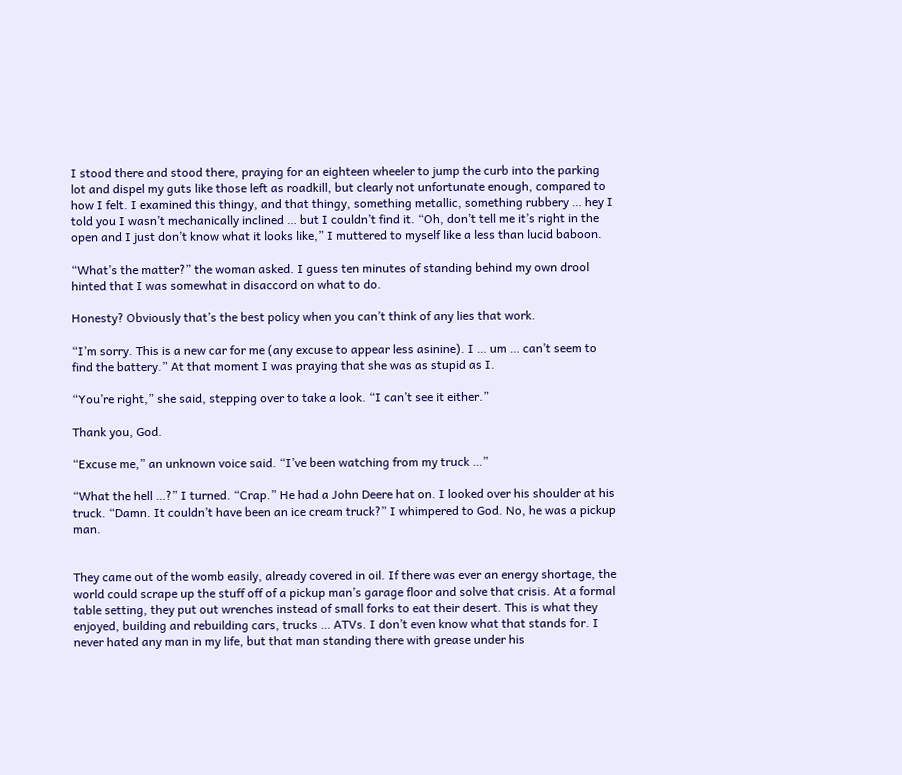I stood there and stood there, praying for an eighteen wheeler to jump the curb into the parking lot and dispel my guts like those left as roadkill, but clearly not unfortunate enough, compared to how I felt. I examined this thingy, and that thingy, something metallic, something rubbery … hey I told you I wasn’t mechanically inclined … but I couldn’t find it. “Oh, don’t tell me it’s right in the open and I just don’t know what it looks like,” I muttered to myself like a less than lucid baboon.

“What’s the matter?” the woman asked. I guess ten minutes of standing behind my own drool hinted that I was somewhat in disaccord on what to do.

Honesty? Obviously that’s the best policy when you can’t think of any lies that work.

“I’m sorry. This is a new car for me (any excuse to appear less asinine). I … um … can’t seem to find the battery.” At that moment I was praying that she was as stupid as I.

“You’re right,” she said, stepping over to take a look. “I can’t see it either.”

Thank you, God.

“Excuse me,” an unknown voice said. “I’ve been watching from my truck …”

“What the hell …?” I turned. “Crap.” He had a John Deere hat on. I looked over his shoulder at his truck. “Damn. It couldn’t have been an ice cream truck?” I whimpered to God. No, he was a pickup man.


They came out of the womb easily, already covered in oil. If there was ever an energy shortage, the world could scrape up the stuff off of a pickup man’s garage floor and solve that crisis. At a formal table setting, they put out wrenches instead of small forks to eat their desert. This is what they enjoyed, building and rebuilding cars, trucks … ATVs. I don’t even know what that stands for. I never hated any man in my life, but that man standing there with grease under his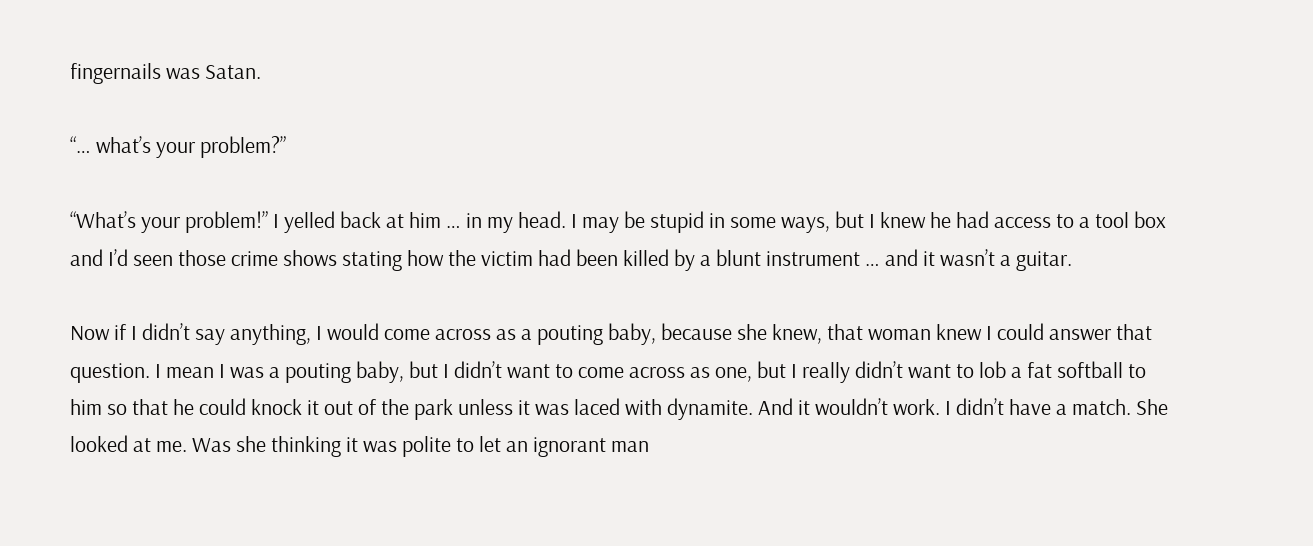fingernails was Satan.

“… what’s your problem?”

“What’s your problem!” I yelled back at him … in my head. I may be stupid in some ways, but I knew he had access to a tool box and I’d seen those crime shows stating how the victim had been killed by a blunt instrument … and it wasn’t a guitar.

Now if I didn’t say anything, I would come across as a pouting baby, because she knew, that woman knew I could answer that question. I mean I was a pouting baby, but I didn’t want to come across as one, but I really didn’t want to lob a fat softball to him so that he could knock it out of the park unless it was laced with dynamite. And it wouldn’t work. I didn’t have a match. She looked at me. Was she thinking it was polite to let an ignorant man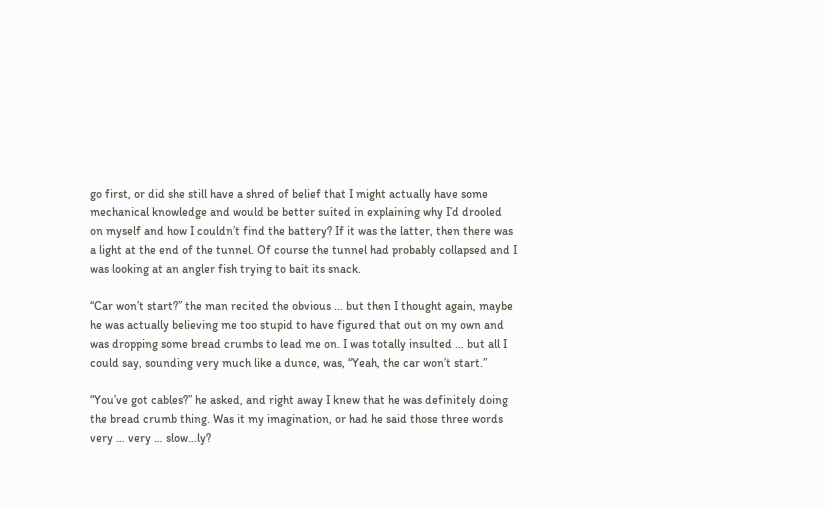go first, or did she still have a shred of belief that I might actually have some mechanical knowledge and would be better suited in explaining why I’d drooled on myself and how I couldn’t find the battery? If it was the latter, then there was a light at the end of the tunnel. Of course the tunnel had probably collapsed and I was looking at an angler fish trying to bait its snack.

“Car won’t start?” the man recited the obvious … but then I thought again, maybe he was actually believing me too stupid to have figured that out on my own and was dropping some bread crumbs to lead me on. I was totally insulted … but all I could say, sounding very much like a dunce, was, “Yeah, the car won’t start.”

“You’ve got cables?” he asked, and right away I knew that he was definitely doing the bread crumb thing. Was it my imagination, or had he said those three words very … very … slow…ly?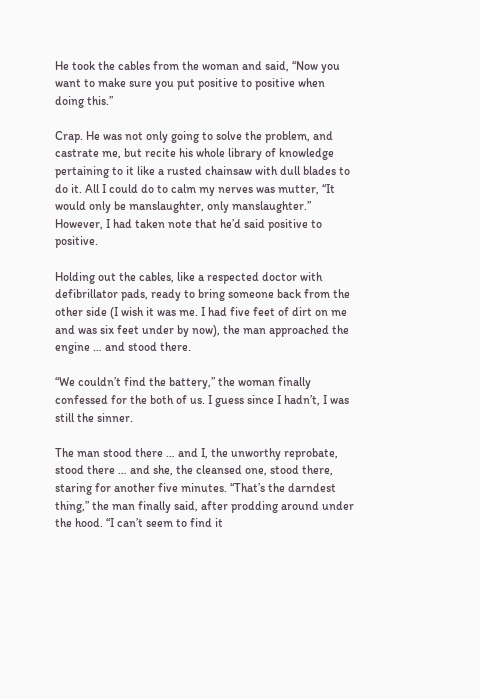He took the cables from the woman and said, “Now you want to make sure you put positive to positive when doing this.”

Crap. He was not only going to solve the problem, and castrate me, but recite his whole library of knowledge pertaining to it like a rusted chainsaw with dull blades to do it. All I could do to calm my nerves was mutter, “It would only be manslaughter, only manslaughter.” However, I had taken note that he’d said positive to positive.

Holding out the cables, like a respected doctor with defibrillator pads, ready to bring someone back from the other side (I wish it was me. I had five feet of dirt on me and was six feet under by now), the man approached the engine … and stood there.

“We couldn’t find the battery,” the woman finally confessed for the both of us. I guess since I hadn’t, I was still the sinner.

The man stood there … and I, the unworthy reprobate, stood there … and she, the cleansed one, stood there, staring for another five minutes. “That’s the darndest thing,” the man finally said, after prodding around under the hood. “I can’t seem to find it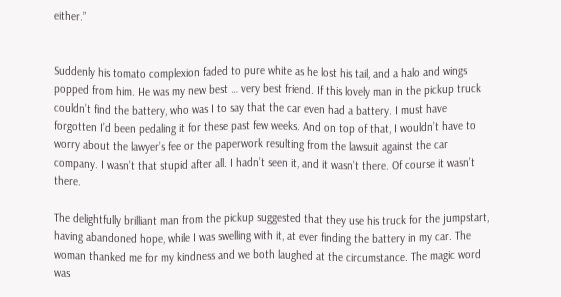either.”


Suddenly his tomato complexion faded to pure white as he lost his tail, and a halo and wings popped from him. He was my new best … very best friend. If this lovely man in the pickup truck couldn’t find the battery, who was I to say that the car even had a battery. I must have forgotten I’d been pedaling it for these past few weeks. And on top of that, I wouldn’t have to worry about the lawyer’s fee or the paperwork resulting from the lawsuit against the car company. I wasn’t that stupid after all. I hadn’t seen it, and it wasn’t there. Of course it wasn’t there.

The delightfully brilliant man from the pickup suggested that they use his truck for the jumpstart, having abandoned hope, while I was swelling with it, at ever finding the battery in my car. The woman thanked me for my kindness and we both laughed at the circumstance. The magic word was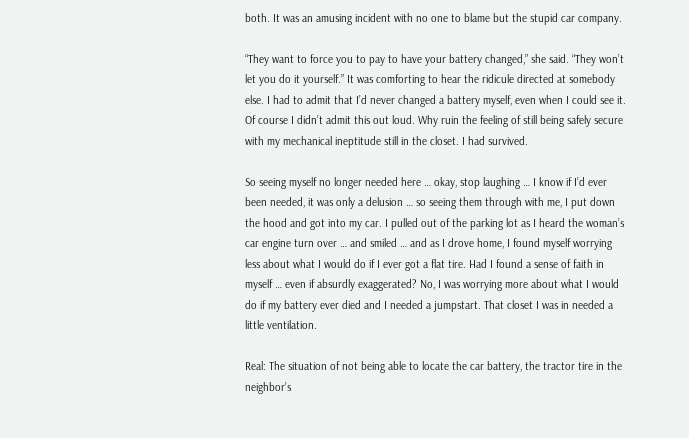both. It was an amusing incident with no one to blame but the stupid car company.

“They want to force you to pay to have your battery changed,” she said. “They won’t let you do it yourself.” It was comforting to hear the ridicule directed at somebody else. I had to admit that I’d never changed a battery myself, even when I could see it. Of course I didn’t admit this out loud. Why ruin the feeling of still being safely secure with my mechanical ineptitude still in the closet. I had survived.

So seeing myself no longer needed here … okay, stop laughing … I know if I’d ever been needed, it was only a delusion … so seeing them through with me, I put down the hood and got into my car. I pulled out of the parking lot as I heard the woman’s car engine turn over … and smiled … and as I drove home, I found myself worrying less about what I would do if I ever got a flat tire. Had I found a sense of faith in myself … even if absurdly exaggerated? No, I was worrying more about what I would do if my battery ever died and I needed a jumpstart. That closet I was in needed a little ventilation.

Real: The situation of not being able to locate the car battery, the tractor tire in the neighbor’s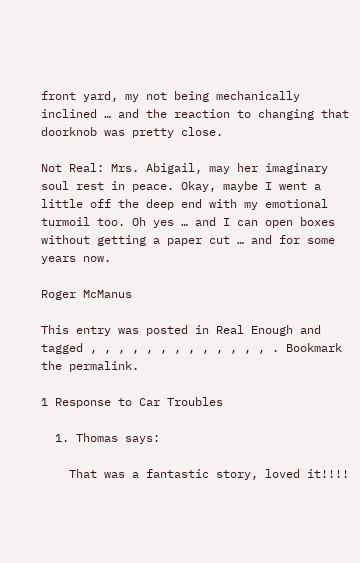front yard, my not being mechanically inclined … and the reaction to changing that doorknob was pretty close.

Not Real: Mrs. Abigail, may her imaginary soul rest in peace. Okay, maybe I went a little off the deep end with my emotional turmoil too. Oh yes … and I can open boxes without getting a paper cut … and for some years now.

Roger McManus

This entry was posted in Real Enough and tagged , , , , , , , , , , , , , . Bookmark the permalink.

1 Response to Car Troubles

  1. Thomas says:

    That was a fantastic story, loved it!!!!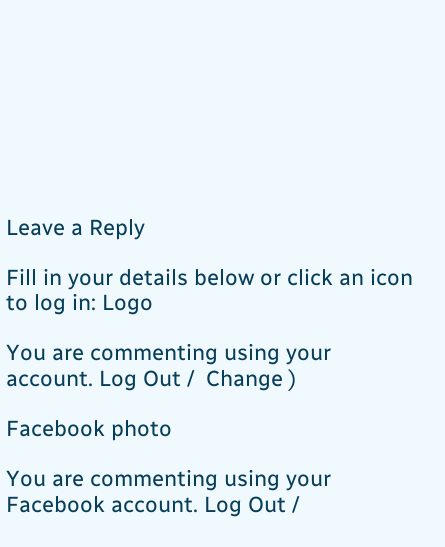Leave a Reply

Fill in your details below or click an icon to log in: Logo

You are commenting using your account. Log Out /  Change )

Facebook photo

You are commenting using your Facebook account. Log Out /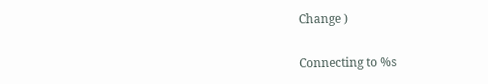Change )

Connecting to %s